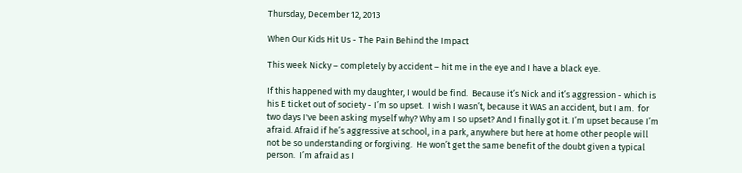Thursday, December 12, 2013

When Our Kids Hit Us - The Pain Behind the Impact

This week Nicky – completely by accident – hit me in the eye and I have a black eye.

If this happened with my daughter, I would be find.  Because it’s Nick and it’s aggression - which is his E ticket out of society - I’m so upset.  I wish I wasn’t, because it WAS an accident, but I am.  for two days I've been asking myself why? Why am I so upset? And I finally got it. I’m upset because I’m afraid. Afraid if he’s aggressive at school, in a park, anywhere but here at home other people will not be so understanding or forgiving.  He won’t get the same benefit of the doubt given a typical person.  I’m afraid as I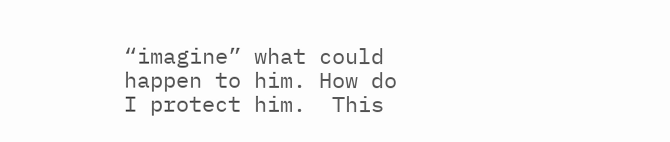“imagine” what could happen to him. How do I protect him.  This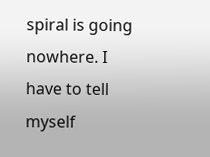spiral is going nowhere. I have to tell myself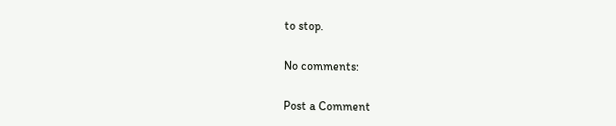to stop.

No comments:

Post a Comment